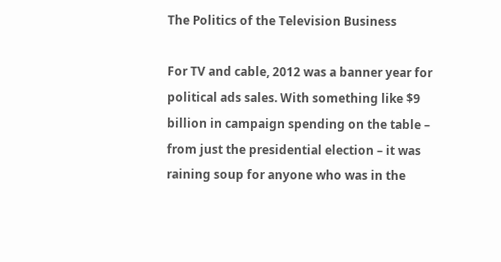The Politics of the Television Business

For TV and cable, 2012 was a banner year for political ads sales. With something like $9 billion in campaign spending on the table – from just the presidential election – it was raining soup for anyone who was in the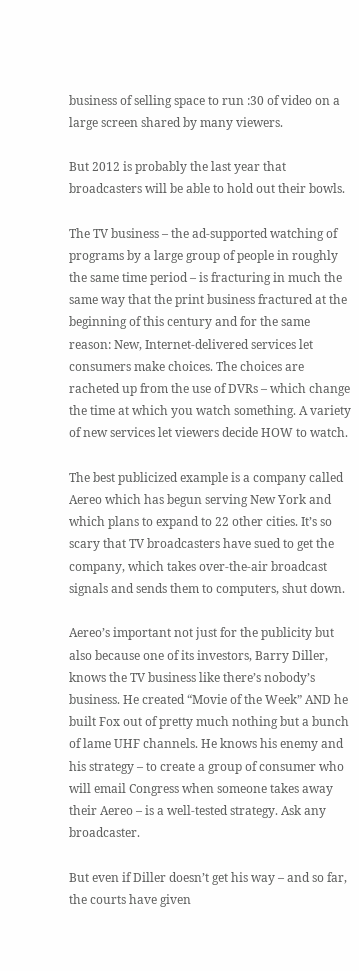business of selling space to run :30 of video on a large screen shared by many viewers.

But 2012 is probably the last year that broadcasters will be able to hold out their bowls.

The TV business – the ad-supported watching of programs by a large group of people in roughly the same time period – is fracturing in much the same way that the print business fractured at the beginning of this century and for the same reason: New, Internet-delivered services let consumers make choices. The choices are racheted up from the use of DVRs – which change the time at which you watch something. A variety of new services let viewers decide HOW to watch.

The best publicized example is a company called Aereo which has begun serving New York and which plans to expand to 22 other cities. It’s so scary that TV broadcasters have sued to get the company, which takes over-the-air broadcast signals and sends them to computers, shut down.

Aereo’s important not just for the publicity but also because one of its investors, Barry Diller, knows the TV business like there’s nobody’s business. He created “Movie of the Week” AND he built Fox out of pretty much nothing but a bunch of lame UHF channels. He knows his enemy and his strategy – to create a group of consumer who will email Congress when someone takes away their Aereo – is a well-tested strategy. Ask any broadcaster.

But even if Diller doesn’t get his way – and so far, the courts have given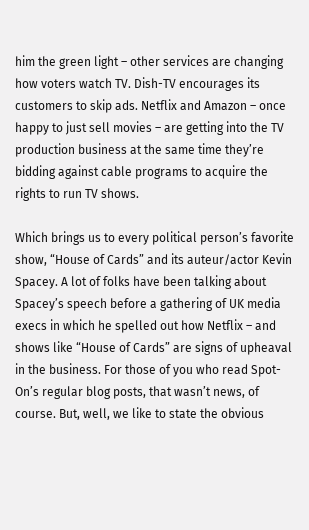him the green light – other services are changing how voters watch TV. Dish-TV encourages its customers to skip ads. Netflix and Amazon – once happy to just sell movies – are getting into the TV production business at the same time they’re bidding against cable programs to acquire the rights to run TV shows.

Which brings us to every political person’s favorite show, “House of Cards” and its auteur/actor Kevin Spacey. A lot of folks have been talking about Spacey’s speech before a gathering of UK media execs in which he spelled out how Netflix – and shows like “House of Cards” are signs of upheaval in the business. For those of you who read Spot-On’s regular blog posts, that wasn’t news, of course. But, well, we like to state the obvious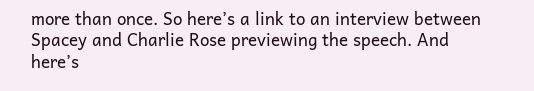more than once. So here’s a link to an interview between Spacey and Charlie Rose previewing the speech. And here’s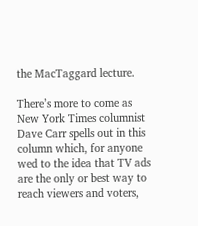the MacTaggard lecture.

There’s more to come as New York Times columnist Dave Carr spells out in this column which, for anyone wed to the idea that TV ads are the only or best way to reach viewers and voters,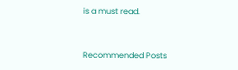is a must read.


Recommended Posts